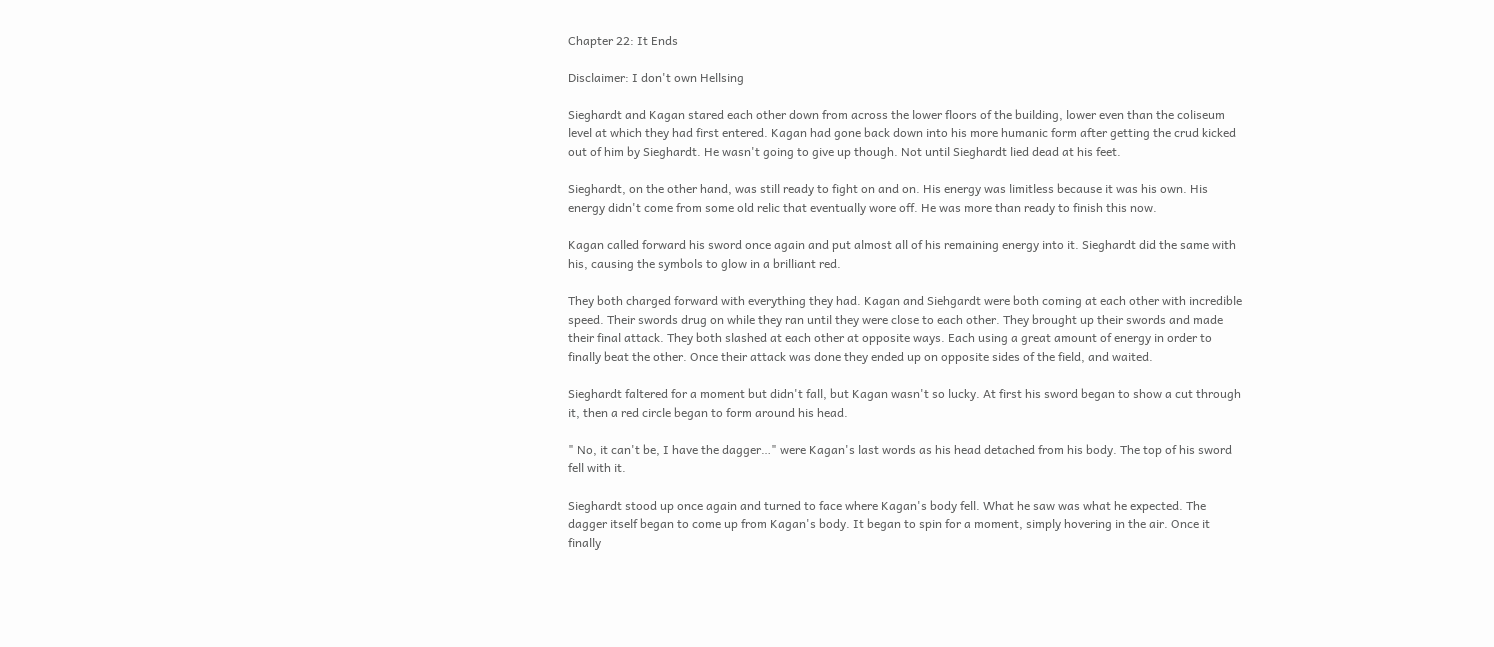Chapter 22: It Ends

Disclaimer: I don't own Hellsing

Sieghardt and Kagan stared each other down from across the lower floors of the building, lower even than the coliseum level at which they had first entered. Kagan had gone back down into his more humanic form after getting the crud kicked out of him by Sieghardt. He wasn't going to give up though. Not until Sieghardt lied dead at his feet.

Sieghardt, on the other hand, was still ready to fight on and on. His energy was limitless because it was his own. His energy didn't come from some old relic that eventually wore off. He was more than ready to finish this now.

Kagan called forward his sword once again and put almost all of his remaining energy into it. Sieghardt did the same with his, causing the symbols to glow in a brilliant red.

They both charged forward with everything they had. Kagan and Siehgardt were both coming at each other with incredible speed. Their swords drug on while they ran until they were close to each other. They brought up their swords and made their final attack. They both slashed at each other at opposite ways. Each using a great amount of energy in order to finally beat the other. Once their attack was done they ended up on opposite sides of the field, and waited.

Sieghardt faltered for a moment but didn't fall, but Kagan wasn't so lucky. At first his sword began to show a cut through it, then a red circle began to form around his head.

" No, it can't be, I have the dagger…" were Kagan's last words as his head detached from his body. The top of his sword fell with it.

Sieghardt stood up once again and turned to face where Kagan's body fell. What he saw was what he expected. The dagger itself began to come up from Kagan's body. It began to spin for a moment, simply hovering in the air. Once it finally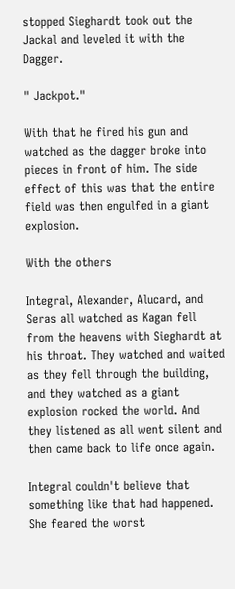stopped Sieghardt took out the Jackal and leveled it with the Dagger.

" Jackpot."

With that he fired his gun and watched as the dagger broke into pieces in front of him. The side effect of this was that the entire field was then engulfed in a giant explosion.

With the others

Integral, Alexander, Alucard, and Seras all watched as Kagan fell from the heavens with Sieghardt at his throat. They watched and waited as they fell through the building, and they watched as a giant explosion rocked the world. And they listened as all went silent and then came back to life once again.

Integral couldn't believe that something like that had happened. She feared the worst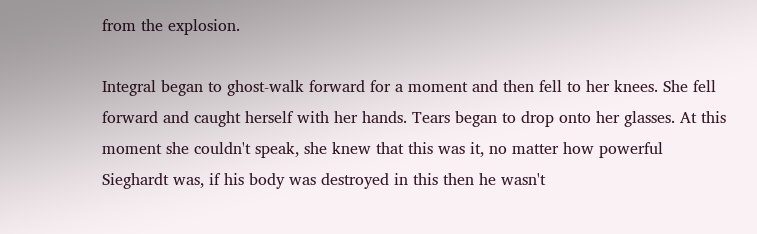from the explosion.

Integral began to ghost-walk forward for a moment and then fell to her knees. She fell forward and caught herself with her hands. Tears began to drop onto her glasses. At this moment she couldn't speak, she knew that this was it, no matter how powerful Sieghardt was, if his body was destroyed in this then he wasn't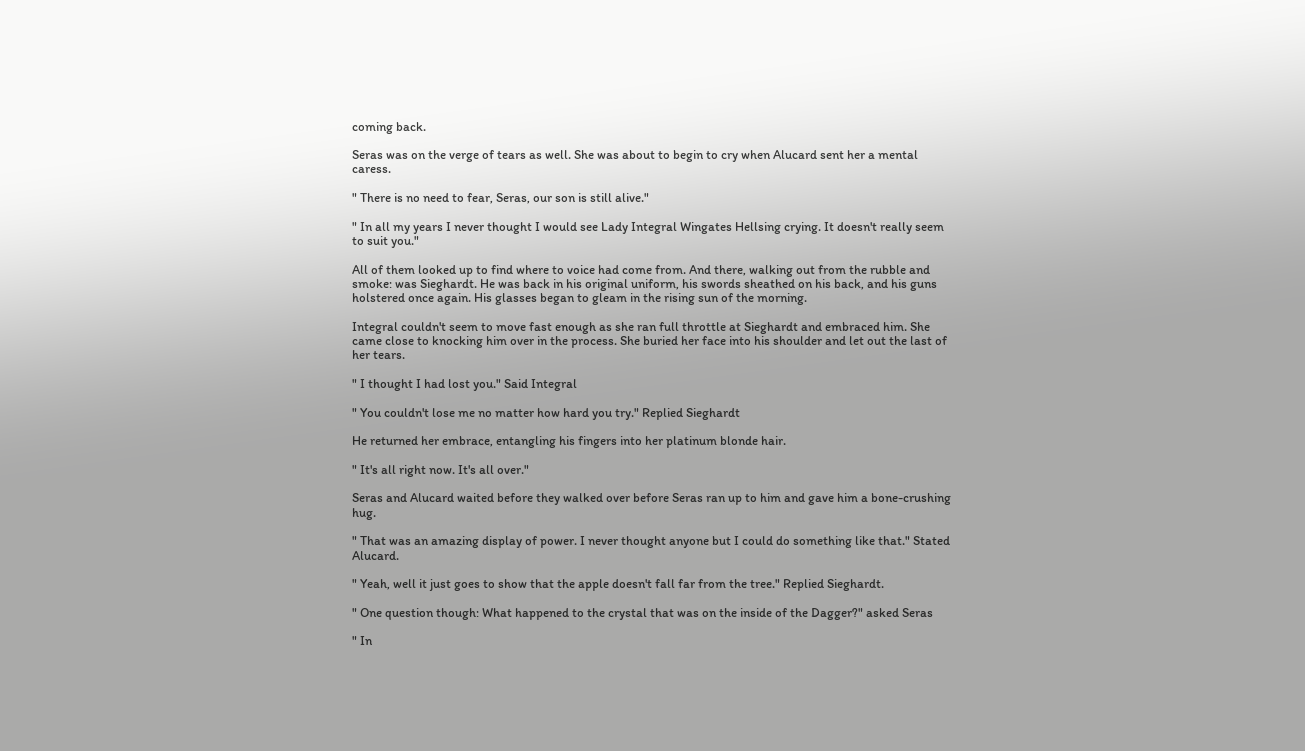coming back.

Seras was on the verge of tears as well. She was about to begin to cry when Alucard sent her a mental caress.

" There is no need to fear, Seras, our son is still alive."

" In all my years I never thought I would see Lady Integral Wingates Hellsing crying. It doesn't really seem to suit you."

All of them looked up to find where to voice had come from. And there, walking out from the rubble and smoke: was Sieghardt. He was back in his original uniform, his swords sheathed on his back, and his guns holstered once again. His glasses began to gleam in the rising sun of the morning.

Integral couldn't seem to move fast enough as she ran full throttle at Sieghardt and embraced him. She came close to knocking him over in the process. She buried her face into his shoulder and let out the last of her tears.

" I thought I had lost you." Said Integral

" You couldn't lose me no matter how hard you try." Replied Sieghardt

He returned her embrace, entangling his fingers into her platinum blonde hair.

" It's all right now. It's all over."

Seras and Alucard waited before they walked over before Seras ran up to him and gave him a bone-crushing hug.

" That was an amazing display of power. I never thought anyone but I could do something like that." Stated Alucard.

" Yeah, well it just goes to show that the apple doesn't fall far from the tree." Replied Sieghardt.

" One question though: What happened to the crystal that was on the inside of the Dagger?" asked Seras

" In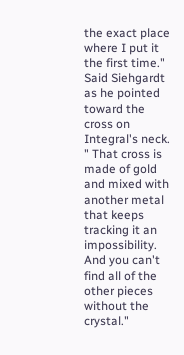the exact place where I put it the first time." Said Siehgardt as he pointed toward the cross on Integral's neck. " That cross is made of gold and mixed with another metal that keeps tracking it an impossibility. And you can't find all of the other pieces without the crystal."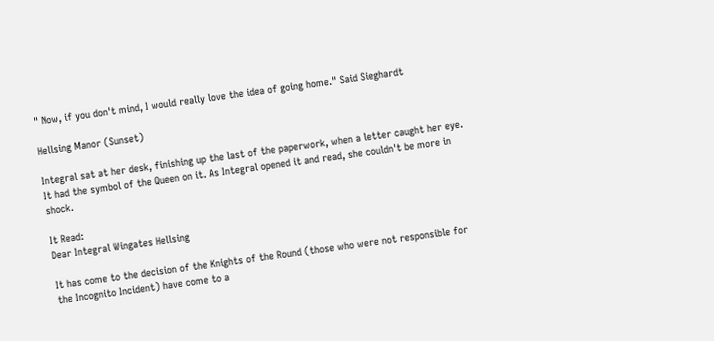" Now, if you don't mind, I would really love the idea of going home." Said Sieghardt

Hellsing Manor (Sunset)

Integral sat at her desk, finishing up the last of the paperwork, when a letter caught her eye. It had the symbol of the Queen on it. As Integral opened it and read, she couldn't be more in shock.

It Read:
Dear Integral Wingates Hellsing

It has come to the decision of the Knights of the Round (those who were not responsible for the Incognito Incident) have come to a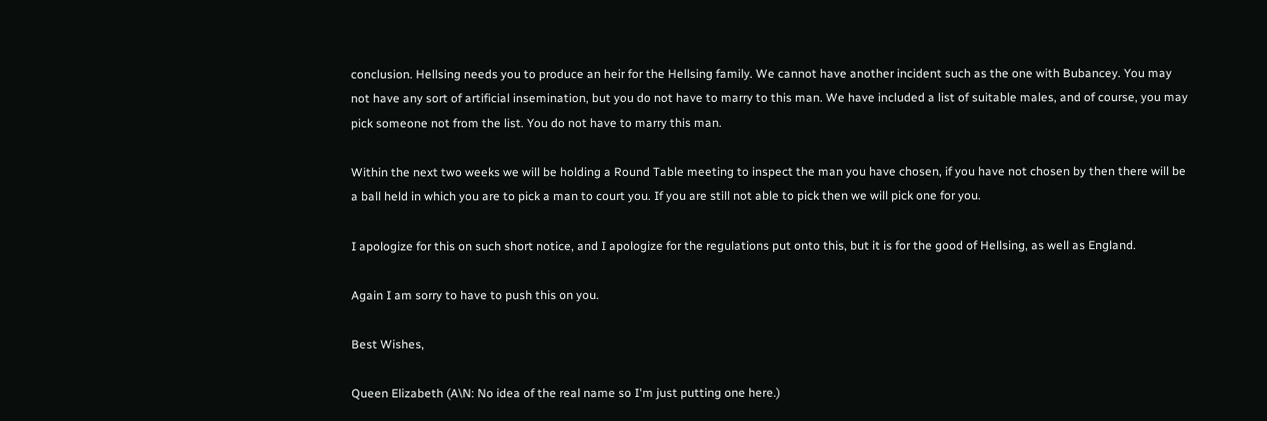conclusion. Hellsing needs you to produce an heir for the Hellsing family. We cannot have another incident such as the one with Bubancey. You may not have any sort of artificial insemination, but you do not have to marry to this man. We have included a list of suitable males, and of course, you may pick someone not from the list. You do not have to marry this man.

Within the next two weeks we will be holding a Round Table meeting to inspect the man you have chosen, if you have not chosen by then there will be a ball held in which you are to pick a man to court you. If you are still not able to pick then we will pick one for you.

I apologize for this on such short notice, and I apologize for the regulations put onto this, but it is for the good of Hellsing, as well as England.

Again I am sorry to have to push this on you.

Best Wishes,

Queen Elizabeth (A\N: No idea of the real name so I'm just putting one here.)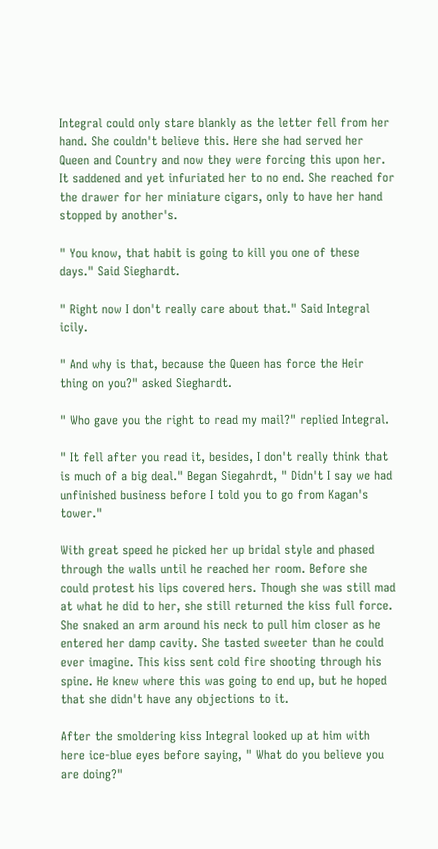Integral could only stare blankly as the letter fell from her hand. She couldn't believe this. Here she had served her Queen and Country and now they were forcing this upon her. It saddened and yet infuriated her to no end. She reached for the drawer for her miniature cigars, only to have her hand stopped by another's.

" You know, that habit is going to kill you one of these days." Said Sieghardt.

" Right now I don't really care about that." Said Integral icily.

" And why is that, because the Queen has force the Heir thing on you?" asked Sieghardt.

" Who gave you the right to read my mail?" replied Integral.

" It fell after you read it, besides, I don't really think that is much of a big deal." Began Siegahrdt, " Didn't I say we had unfinished business before I told you to go from Kagan's tower."

With great speed he picked her up bridal style and phased through the walls until he reached her room. Before she could protest his lips covered hers. Though she was still mad at what he did to her, she still returned the kiss full force. She snaked an arm around his neck to pull him closer as he entered her damp cavity. She tasted sweeter than he could ever imagine. This kiss sent cold fire shooting through his spine. He knew where this was going to end up, but he hoped that she didn't have any objections to it.

After the smoldering kiss Integral looked up at him with here ice-blue eyes before saying, " What do you believe you are doing?"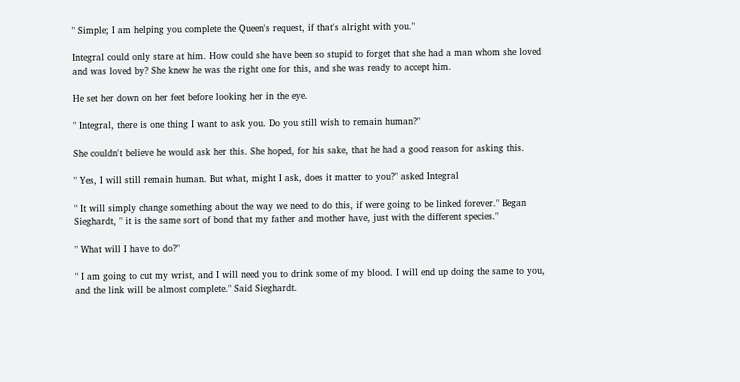" Simple; I am helping you complete the Queen's request, if that's alright with you."

Integral could only stare at him. How could she have been so stupid to forget that she had a man whom she loved and was loved by? She knew he was the right one for this, and she was ready to accept him.

He set her down on her feet before looking her in the eye.

" Integral, there is one thing I want to ask you. Do you still wish to remain human?"

She couldn't believe he would ask her this. She hoped, for his sake, that he had a good reason for asking this.

" Yes, I will still remain human. But what, might I ask, does it matter to you?" asked Integral

" It will simply change something about the way we need to do this, if were going to be linked forever." Began Sieghardt, " it is the same sort of bond that my father and mother have, just with the different species."

" What will I have to do?"

" I am going to cut my wrist, and I will need you to drink some of my blood. I will end up doing the same to you, and the link will be almost complete." Said Sieghardt.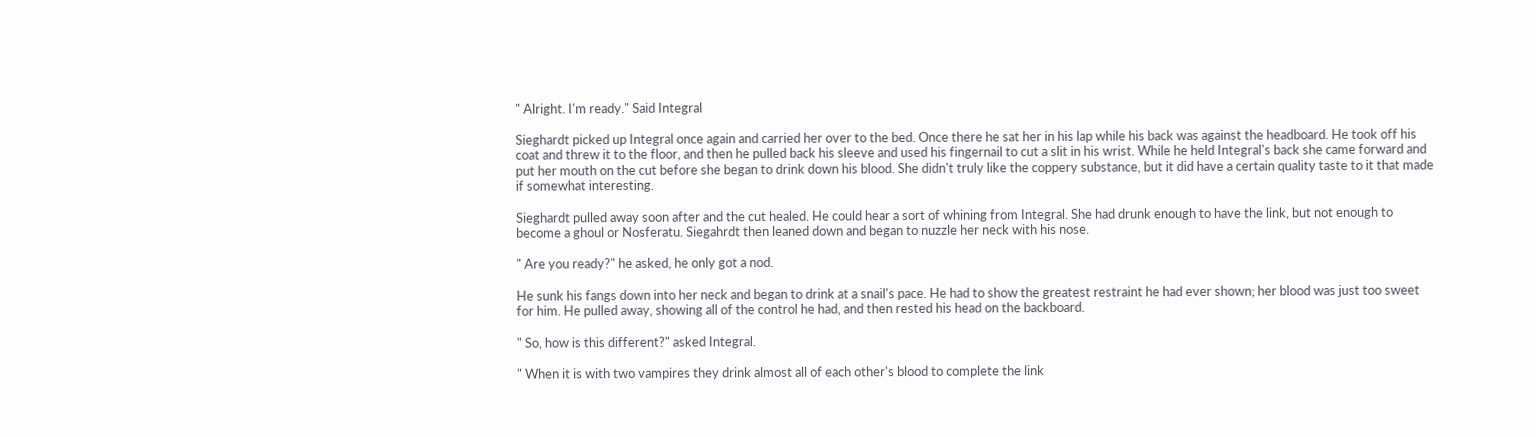" Alright. I'm ready." Said Integral

Sieghardt picked up Integral once again and carried her over to the bed. Once there he sat her in his lap while his back was against the headboard. He took off his coat and threw it to the floor, and then he pulled back his sleeve and used his fingernail to cut a slit in his wrist. While he held Integral's back she came forward and put her mouth on the cut before she began to drink down his blood. She didn't truly like the coppery substance, but it did have a certain quality taste to it that made if somewhat interesting.

Sieghardt pulled away soon after and the cut healed. He could hear a sort of whining from Integral. She had drunk enough to have the link, but not enough to become a ghoul or Nosferatu. Siegahrdt then leaned down and began to nuzzle her neck with his nose.

" Are you ready?" he asked, he only got a nod.

He sunk his fangs down into her neck and began to drink at a snail's pace. He had to show the greatest restraint he had ever shown; her blood was just too sweet for him. He pulled away, showing all of the control he had, and then rested his head on the backboard.

" So, how is this different?" asked Integral.

" When it is with two vampires they drink almost all of each other's blood to complete the link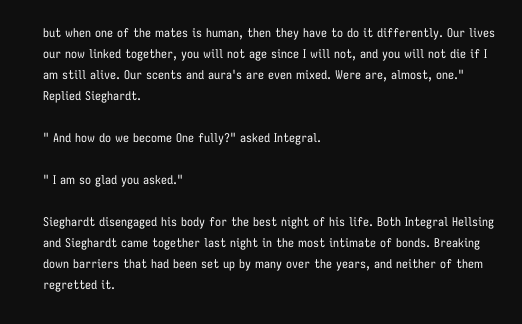but when one of the mates is human, then they have to do it differently. Our lives our now linked together, you will not age since I will not, and you will not die if I am still alive. Our scents and aura's are even mixed. Were are, almost, one." Replied Sieghardt.

" And how do we become One fully?" asked Integral.

" I am so glad you asked."

Sieghardt disengaged his body for the best night of his life. Both Integral Hellsing and Sieghardt came together last night in the most intimate of bonds. Breaking down barriers that had been set up by many over the years, and neither of them regretted it.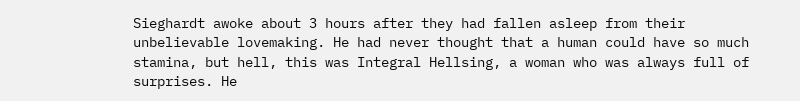Sieghardt awoke about 3 hours after they had fallen asleep from their unbelievable lovemaking. He had never thought that a human could have so much stamina, but hell, this was Integral Hellsing, a woman who was always full of surprises. He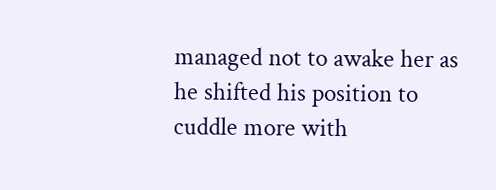managed not to awake her as he shifted his position to cuddle more with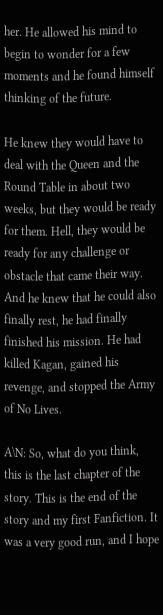her. He allowed his mind to begin to wonder for a few moments and he found himself thinking of the future.

He knew they would have to deal with the Queen and the Round Table in about two weeks, but they would be ready for them. Hell, they would be ready for any challenge or obstacle that came their way. And he knew that he could also finally rest, he had finally finished his mission. He had killed Kagan, gained his revenge, and stopped the Army of No Lives.

A\N: So, what do you think, this is the last chapter of the story. This is the end of the story and my first Fanfiction. It was a very good run, and I hope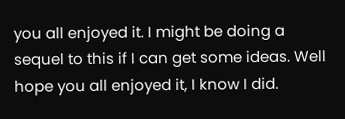you all enjoyed it. I might be doing a sequel to this if I can get some ideas. Well hope you all enjoyed it, I know I did.